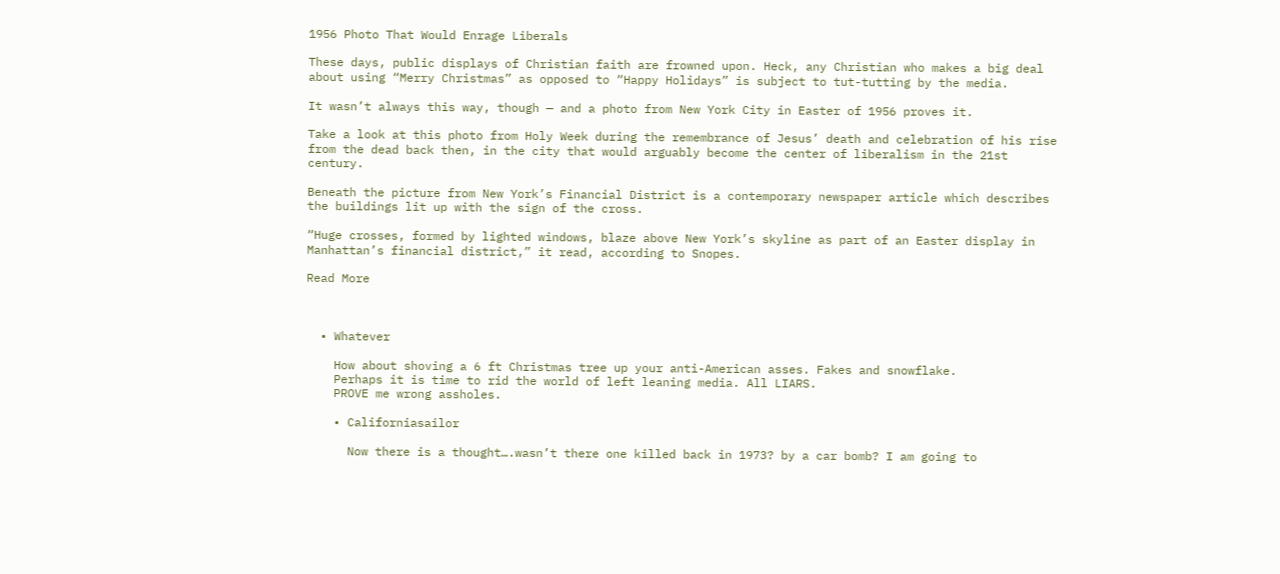1956 Photo That Would Enrage Liberals

These days, public displays of Christian faith are frowned upon. Heck, any Christian who makes a big deal about using “Merry Christmas” as opposed to “Happy Holidays” is subject to tut-tutting by the media.

It wasn’t always this way, though — and a photo from New York City in Easter of 1956 proves it.

Take a look at this photo from Holy Week during the remembrance of Jesus’ death and celebration of his rise from the dead back then, in the city that would arguably become the center of liberalism in the 21st century.

Beneath the picture from New York’s Financial District is a contemporary newspaper article which describes the buildings lit up with the sign of the cross.

“Huge crosses, formed by lighted windows, blaze above New York’s skyline as part of an Easter display in Manhattan’s financial district,” it read, according to Snopes.

Read More



  • Whatever

    How about shoving a 6 ft Christmas tree up your anti-American asses. Fakes and snowflake.
    Perhaps it is time to rid the world of left leaning media. All LIARS.
    PROVE me wrong assholes.

    • Californiasailor

      Now there is a thought….wasn’t there one killed back in 1973? by a car bomb? I am going to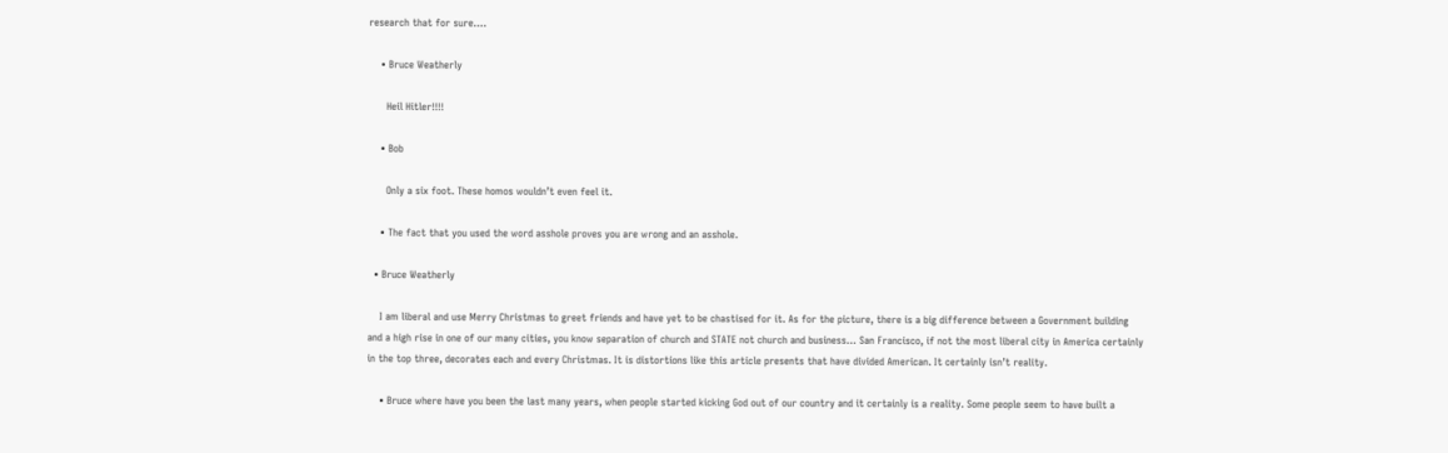research that for sure….

    • Bruce Weatherly

      Heil Hitler!!!!

    • Bob

      Only a six foot. These homos wouldn’t even feel it.

    • The fact that you used the word asshole proves you are wrong and an asshole.

  • Bruce Weatherly

    I am liberal and use Merry Christmas to greet friends and have yet to be chastised for it. As for the picture, there is a big difference between a Government building and a high rise in one of our many cities, you know separation of church and STATE not church and business… San Francisco, if not the most liberal city in America certainly in the top three, decorates each and every Christmas. It is distortions like this article presents that have divided American. It certainly isn’t reality.

    • Bruce where have you been the last many years, when people started kicking God out of our country and it certainly is a reality. Some people seem to have built a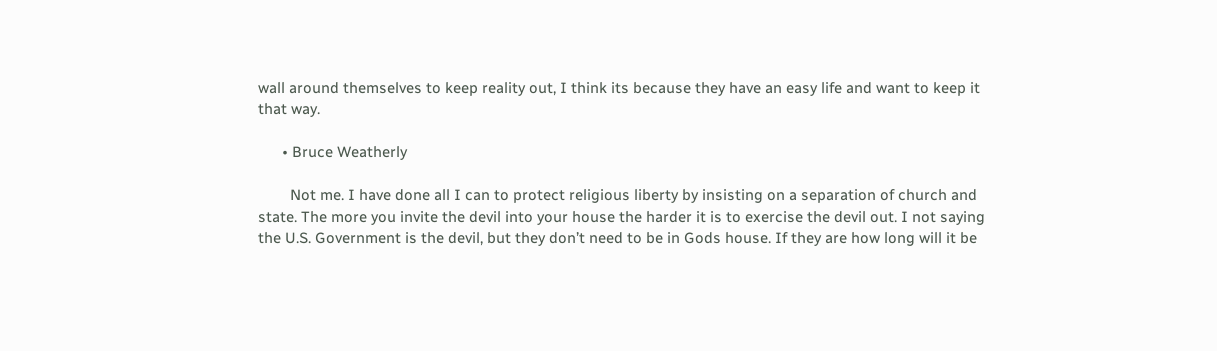wall around themselves to keep reality out, I think its because they have an easy life and want to keep it that way.

      • Bruce Weatherly

        Not me. I have done all I can to protect religious liberty by insisting on a separation of church and state. The more you invite the devil into your house the harder it is to exercise the devil out. I not saying the U.S. Government is the devil, but they don’t need to be in Gods house. If they are how long will it be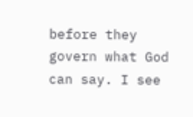before they govern what God can say. I see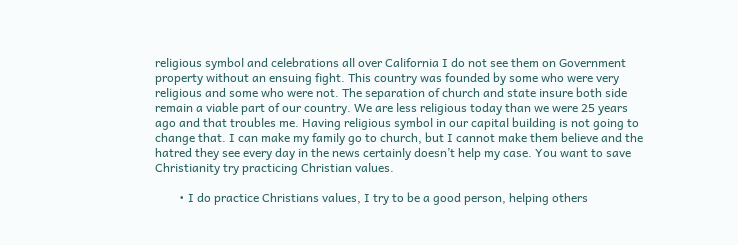religious symbol and celebrations all over California I do not see them on Government property without an ensuing fight. This country was founded by some who were very religious and some who were not. The separation of church and state insure both side remain a viable part of our country. We are less religious today than we were 25 years ago and that troubles me. Having religious symbol in our capital building is not going to change that. I can make my family go to church, but I cannot make them believe and the hatred they see every day in the news certainly doesn’t help my case. You want to save Christianity try practicing Christian values.

        • I do practice Christians values, I try to be a good person, helping others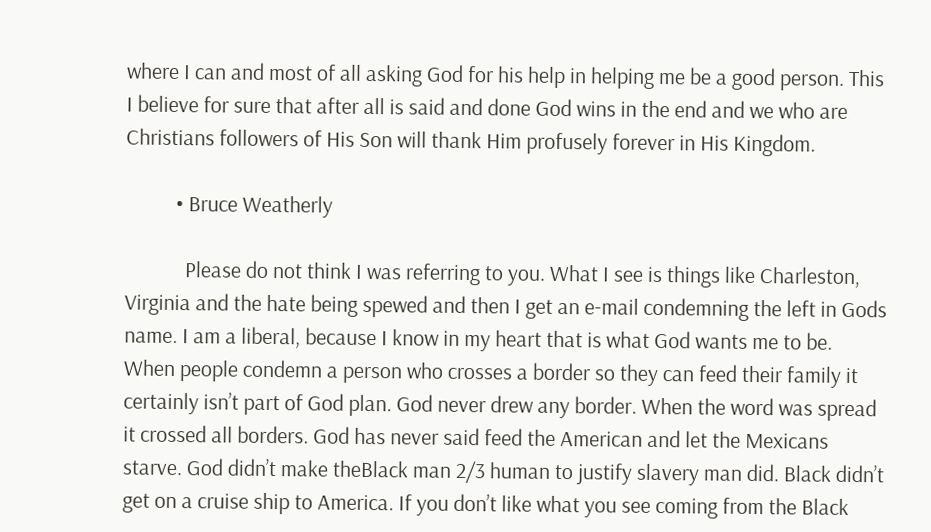where I can and most of all asking God for his help in helping me be a good person. This I believe for sure that after all is said and done God wins in the end and we who are Christians followers of His Son will thank Him profusely forever in His Kingdom.

          • Bruce Weatherly

            Please do not think I was referring to you. What I see is things like Charleston, Virginia and the hate being spewed and then I get an e-mail condemning the left in Gods name. I am a liberal, because I know in my heart that is what God wants me to be. When people condemn a person who crosses a border so they can feed their family it certainly isn’t part of God plan. God never drew any border. When the word was spread it crossed all borders. God has never said feed the American and let the Mexicans starve. God didn’t make theBlack man 2/3 human to justify slavery man did. Black didn’t get on a cruise ship to America. If you don’t like what you see coming from the Black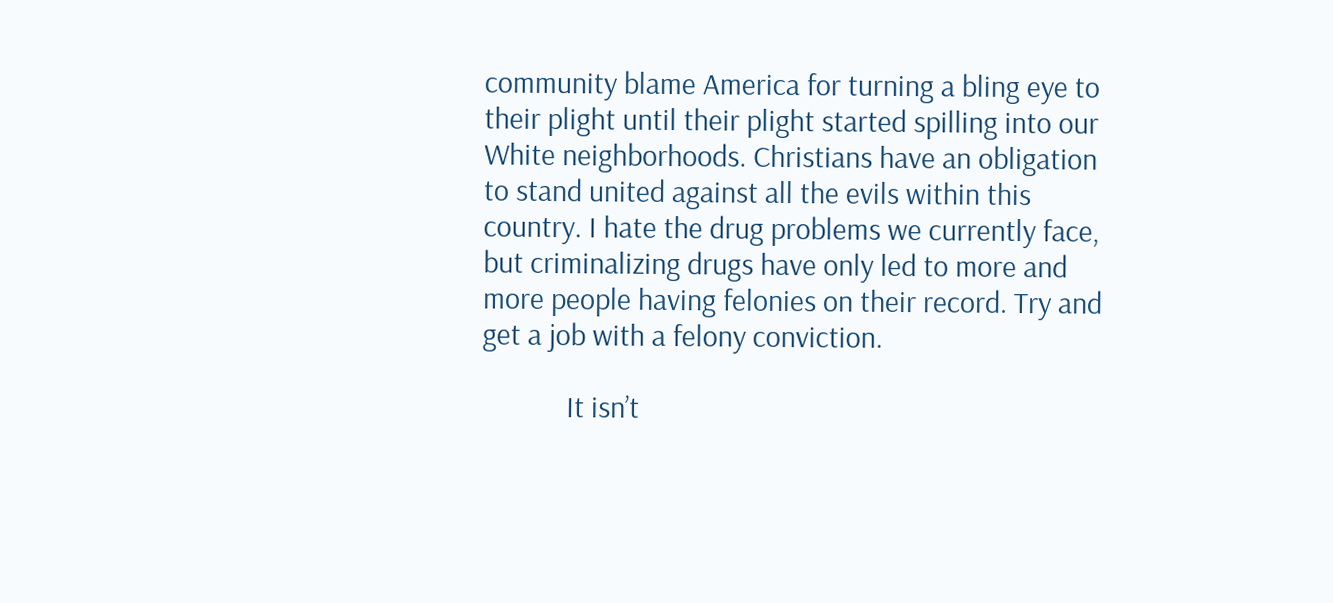community blame America for turning a bling eye to their plight until their plight started spilling into our White neighborhoods. Christians have an obligation to stand united against all the evils within this country. I hate the drug problems we currently face, but criminalizing drugs have only led to more and more people having felonies on their record. Try and get a job with a felony conviction.

            It isn’t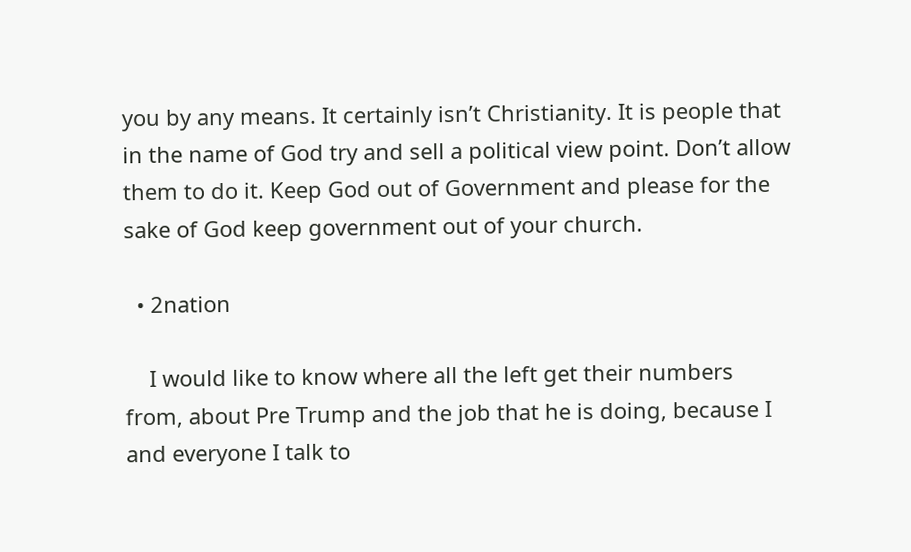you by any means. It certainly isn’t Christianity. It is people that in the name of God try and sell a political view point. Don’t allow them to do it. Keep God out of Government and please for the sake of God keep government out of your church.

  • 2nation

    I would like to know where all the left get their numbers from, about Pre Trump and the job that he is doing, because I and everyone I talk to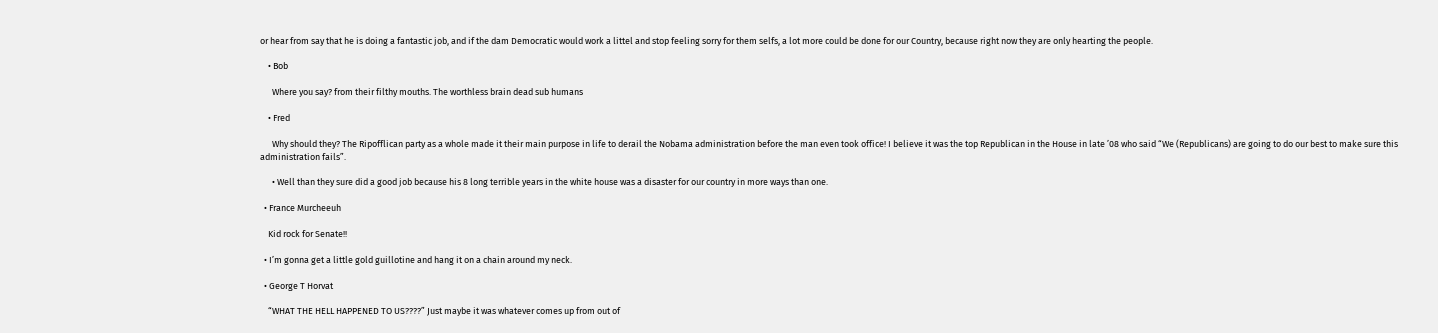or hear from say that he is doing a fantastic job, and if the dam Democratic would work a littel and stop feeling sorry for them selfs, a lot more could be done for our Country, because right now they are only hearting the people.

    • Bob

      Where you say? from their filthy mouths. The worthless brain dead sub humans

    • Fred

      Why should they? The Ripofflican party as a whole made it their main purpose in life to derail the Nobama administration before the man even took office! I believe it was the top Republican in the House in late ’08 who said “We (Republicans) are going to do our best to make sure this administration fails”.

      • Well than they sure did a good job because his 8 long terrible years in the white house was a disaster for our country in more ways than one.

  • France Murcheeuh

    Kid rock for Senate!!

  • I’m gonna get a little gold guillotine and hang it on a chain around my neck.

  • George T Horvat

    “WHAT THE HELL HAPPENED TO US????” Just maybe it was whatever comes up from out of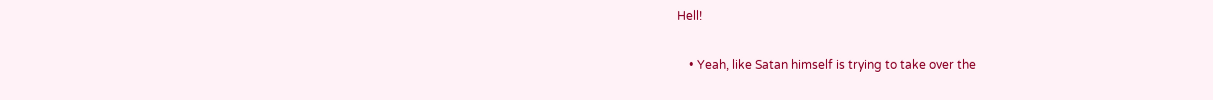Hell!

    • Yeah, like Satan himself is trying to take over the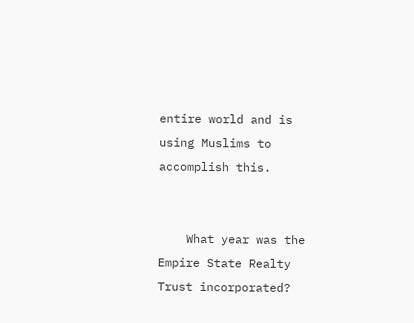entire world and is using Muslims to accomplish this.


    What year was the Empire State Realty Trust incorporated?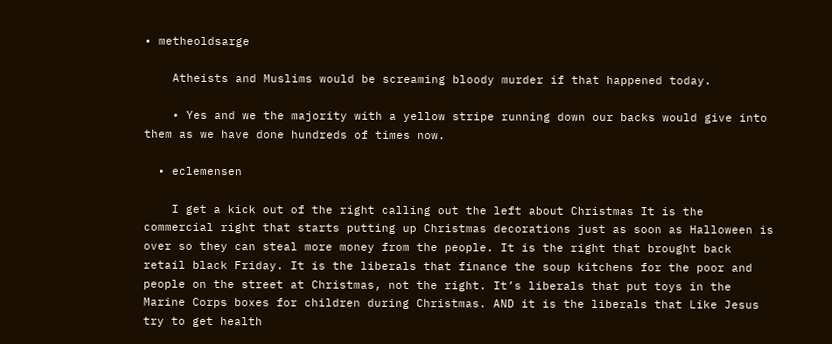• metheoldsarge

    Atheists and Muslims would be screaming bloody murder if that happened today.

    • Yes and we the majority with a yellow stripe running down our backs would give into them as we have done hundreds of times now.

  • eclemensen

    I get a kick out of the right calling out the left about Christmas It is the commercial right that starts putting up Christmas decorations just as soon as Halloween is over so they can steal more money from the people. It is the right that brought back retail black Friday. It is the liberals that finance the soup kitchens for the poor and people on the street at Christmas, not the right. It’s liberals that put toys in the Marine Corps boxes for children during Christmas. AND it is the liberals that Like Jesus try to get health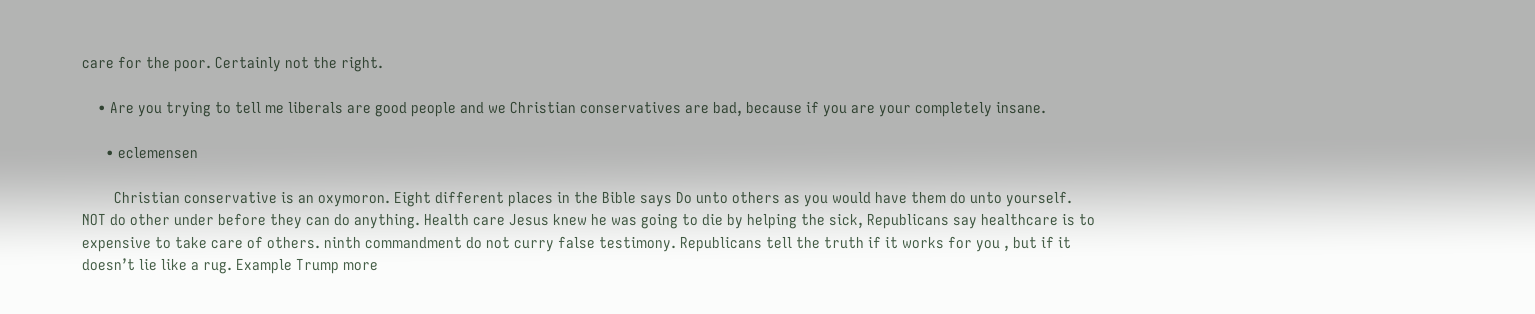care for the poor. Certainly not the right.

    • Are you trying to tell me liberals are good people and we Christian conservatives are bad, because if you are your completely insane.

      • eclemensen

        Christian conservative is an oxymoron. Eight different places in the Bible says Do unto others as you would have them do unto yourself. NOT do other under before they can do anything. Health care Jesus knew he was going to die by helping the sick, Republicans say healthcare is to expensive to take care of others. ninth commandment do not curry false testimony. Republicans tell the truth if it works for you , but if it doesn’t lie like a rug. Example Trump more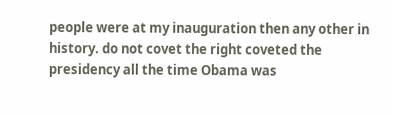people were at my inauguration then any other in history. do not covet the right coveted the presidency all the time Obama was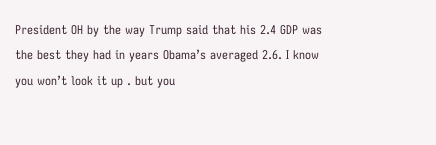President OH by the way Trump said that his 2.4 GDP was the best they had in years Obama’s averaged 2.6. I know you won’t look it up . but you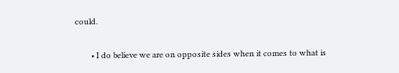could.

        • I do believe we are on opposite sides when it comes to what is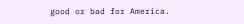good or bad for America.